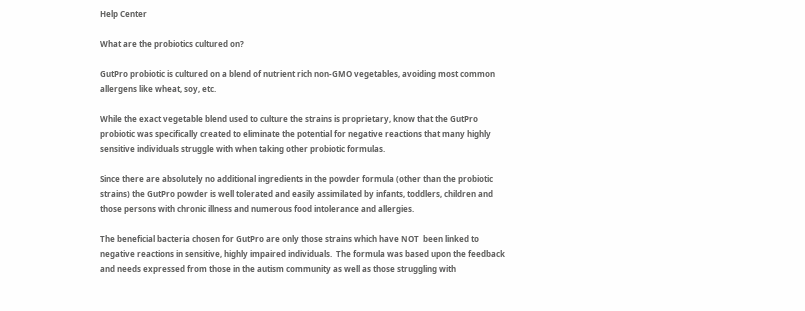Help Center

What are the probiotics cultured on?

GutPro probiotic is cultured on a blend of nutrient rich non-GMO vegetables, avoiding most common allergens like wheat, soy, etc.

While the exact vegetable blend used to culture the strains is proprietary, know that the GutPro probiotic was specifically created to eliminate the potential for negative reactions that many highly sensitive individuals struggle with when taking other probiotic formulas.

Since there are absolutely no additional ingredients in the powder formula (other than the probiotic strains) the GutPro powder is well tolerated and easily assimilated by infants, toddlers, children and  those persons with chronic illness and numerous food intolerance and allergies.

The beneficial bacteria chosen for GutPro are only those strains which have NOT  been linked to negative reactions in sensitive, highly impaired individuals.  The formula was based upon the feedback and needs expressed from those in the autism community as well as those struggling with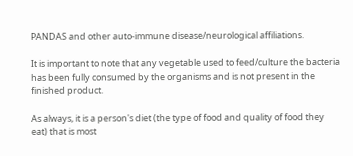PANDAS and other auto-immune disease/neurological affiliations.

It is important to note that any vegetable used to feed/culture the bacteria has been fully consumed by the organisms and is not present in the finished product.

As always, it is a person's diet (the type of food and quality of food they eat) that is most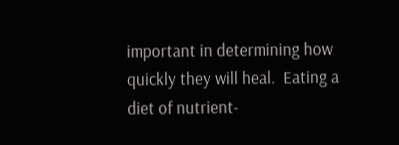important in determining how quickly they will heal.  Eating a diet of nutrient-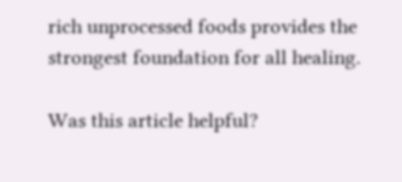rich unprocessed foods provides the strongest foundation for all healing.

Was this article helpful?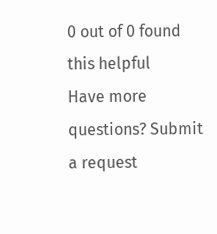0 out of 0 found this helpful
Have more questions? Submit a request